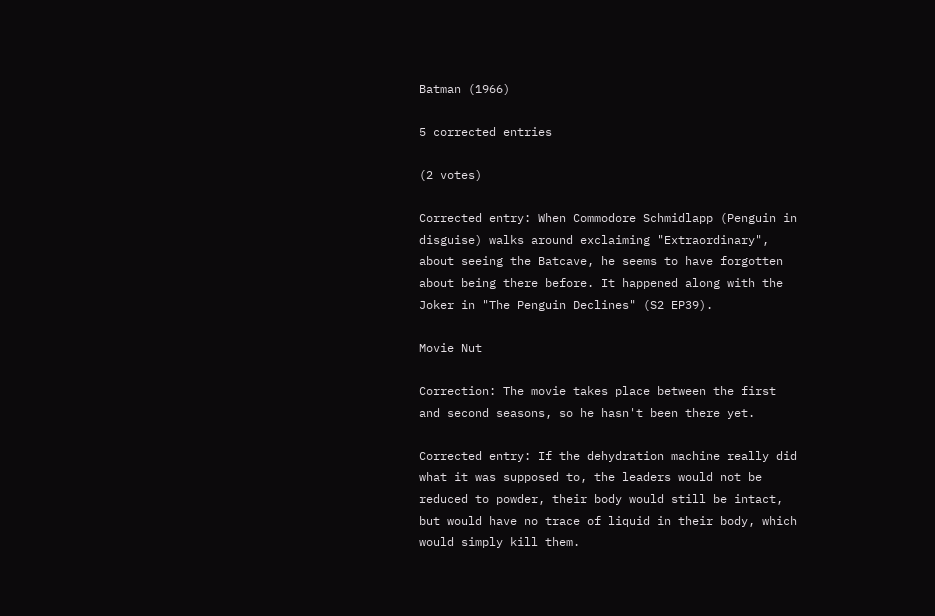Batman (1966)

5 corrected entries

(2 votes)

Corrected entry: When Commodore Schmidlapp (Penguin in disguise) walks around exclaiming "Extraordinary", about seeing the Batcave, he seems to have forgotten about being there before. It happened along with the Joker in "The Penguin Declines" (S2 EP39).

Movie Nut

Correction: The movie takes place between the first and second seasons, so he hasn't been there yet.

Corrected entry: If the dehydration machine really did what it was supposed to, the leaders would not be reduced to powder, their body would still be intact, but would have no trace of liquid in their body, which would simply kill them.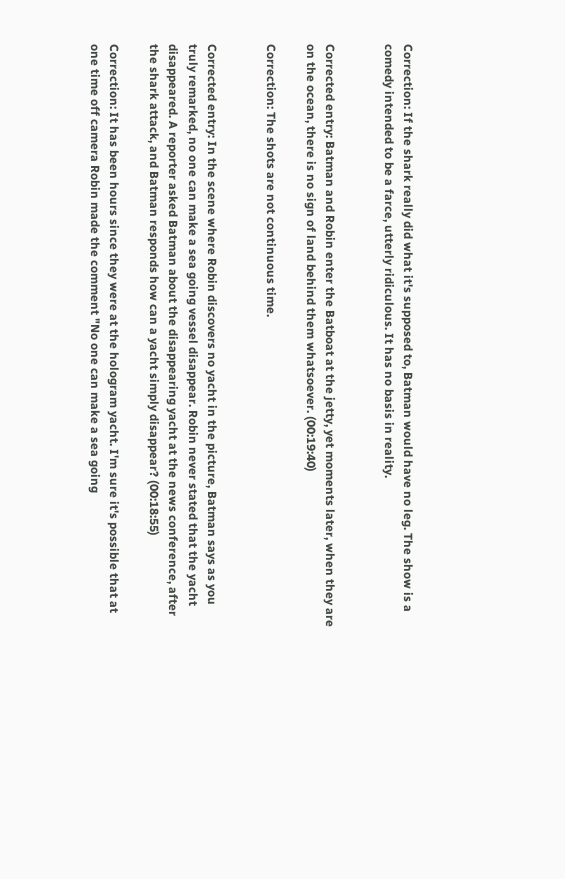Correction: If the shark really did what it's supposed to, Batman would have no leg. The show is a comedy intended to be a farce, utterly ridiculous. It has no basis in reality.


Corrected entry: Batman and Robin enter the Batboat at the jetty, yet moments later, when they are on the ocean, there is no sign of land behind them whatsoever. (00:19:40)

Correction: The shots are not continuous time.


Corrected entry: In the scene where Robin discovers no yacht in the picture, Batman says as you truly remarked, no one can make a sea going vessel disappear. Robin never stated that the yacht disappeared. A reporter asked Batman about the disappearing yacht at the news conference, after the shark attack, and Batman responds how can a yacht simply disappear? (00:18:55)

Correction: It has been hours since they were at the hologram yacht. I'm sure it's possible that at one time off camera Robin made the comment "No one can make a sea going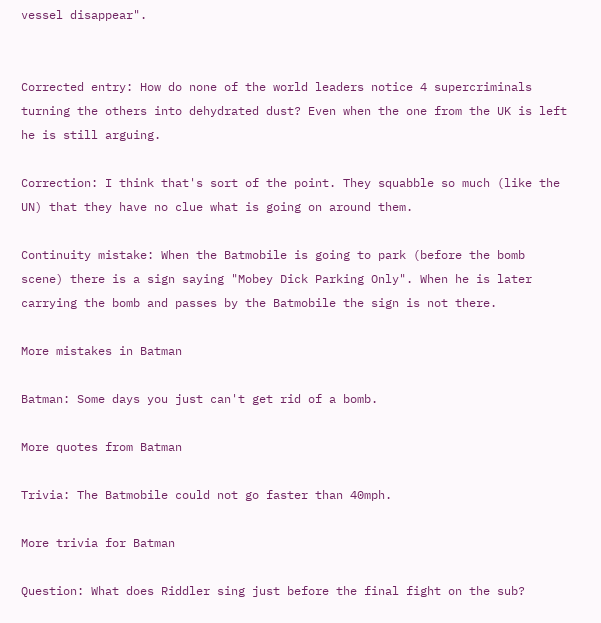vessel disappear".


Corrected entry: How do none of the world leaders notice 4 supercriminals turning the others into dehydrated dust? Even when the one from the UK is left he is still arguing.

Correction: I think that's sort of the point. They squabble so much (like the UN) that they have no clue what is going on around them.

Continuity mistake: When the Batmobile is going to park (before the bomb scene) there is a sign saying "Mobey Dick Parking Only". When he is later carrying the bomb and passes by the Batmobile the sign is not there.

More mistakes in Batman

Batman: Some days you just can't get rid of a bomb.

More quotes from Batman

Trivia: The Batmobile could not go faster than 40mph.

More trivia for Batman

Question: What does Riddler sing just before the final fight on the sub?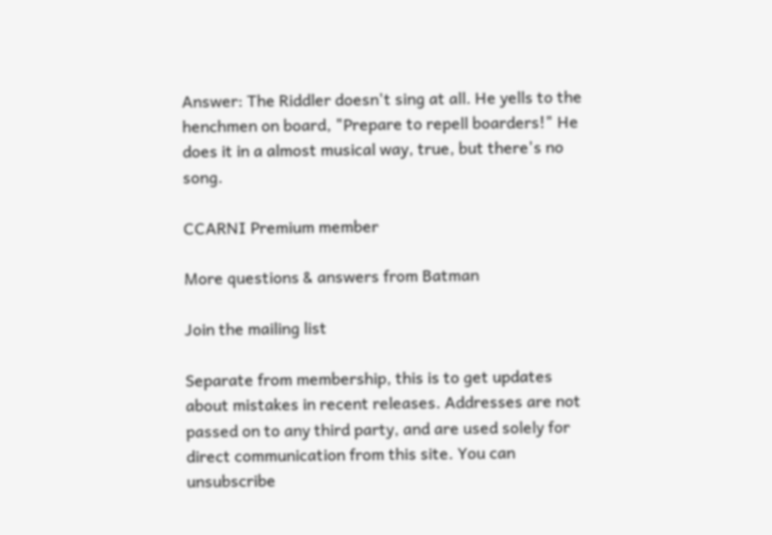Answer: The Riddler doesn't sing at all. He yells to the henchmen on board, "Prepare to repell boarders!" He does it in a almost musical way, true, but there's no song.

CCARNI Premium member

More questions & answers from Batman

Join the mailing list

Separate from membership, this is to get updates about mistakes in recent releases. Addresses are not passed on to any third party, and are used solely for direct communication from this site. You can unsubscribe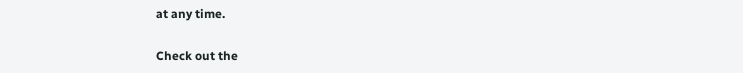at any time.

Check out the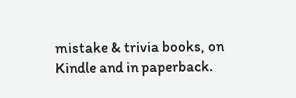mistake & trivia books, on Kindle and in paperback.